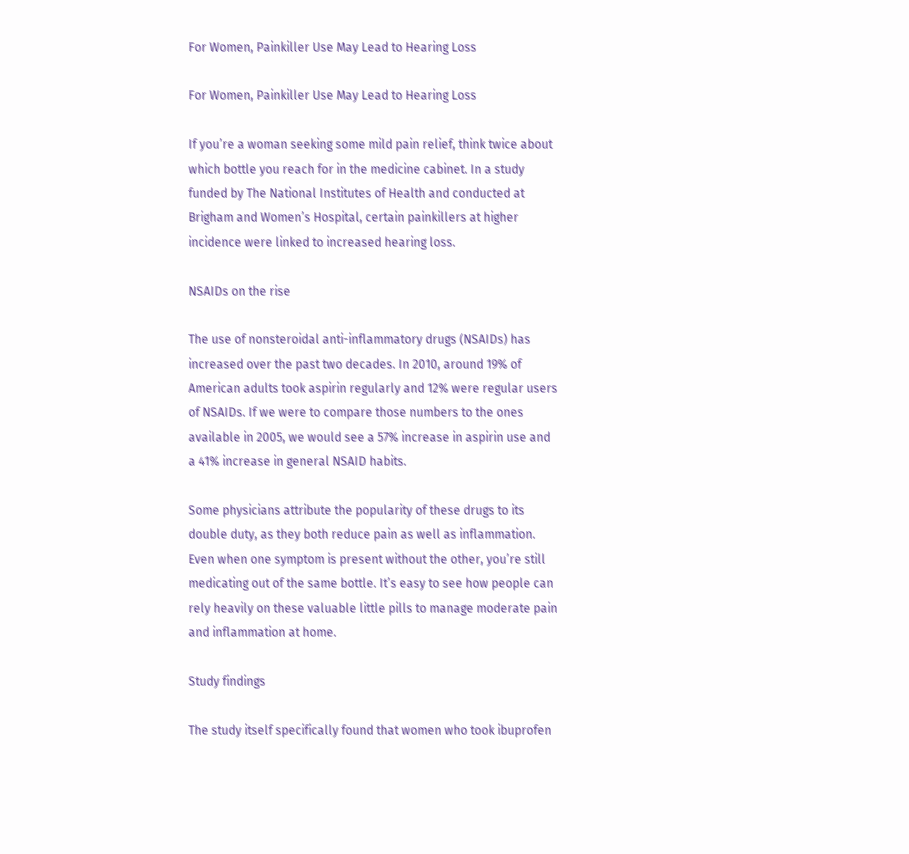For Women, Painkiller Use May Lead to Hearing Loss

For Women, Painkiller Use May Lead to Hearing Loss

If you’re a woman seeking some mild pain relief, think twice about which bottle you reach for in the medicine cabinet. In a study funded by The National Institutes of Health and conducted at Brigham and Women’s Hospital, certain painkillers at higher incidence were linked to increased hearing loss.

NSAIDs on the rise

The use of nonsteroidal anti-inflammatory drugs (NSAIDs) has increased over the past two decades. In 2010, around 19% of American adults took aspirin regularly and 12% were regular users of NSAIDs. If we were to compare those numbers to the ones available in 2005, we would see a 57% increase in aspirin use and a 41% increase in general NSAID habits.

Some physicians attribute the popularity of these drugs to its double duty, as they both reduce pain as well as inflammation. Even when one symptom is present without the other, you’re still medicating out of the same bottle. It’s easy to see how people can rely heavily on these valuable little pills to manage moderate pain and inflammation at home.

Study findings

The study itself specifically found that women who took ibuprofen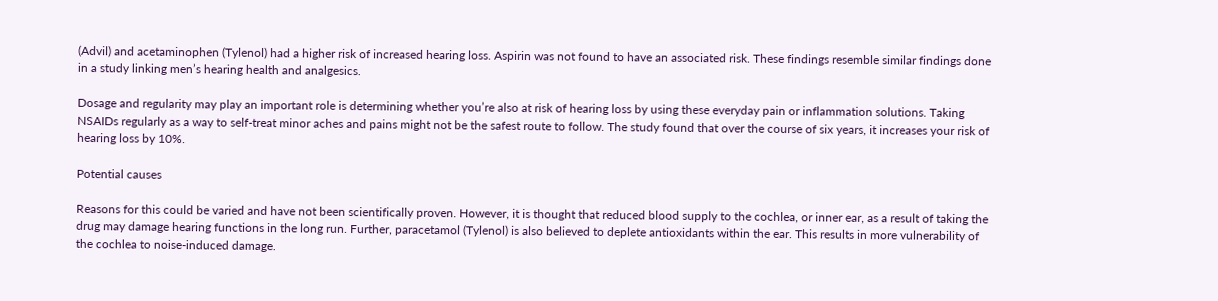(Advil) and acetaminophen (Tylenol) had a higher risk of increased hearing loss. Aspirin was not found to have an associated risk. These findings resemble similar findings done in a study linking men’s hearing health and analgesics.

Dosage and regularity may play an important role is determining whether you’re also at risk of hearing loss by using these everyday pain or inflammation solutions. Taking NSAIDs regularly as a way to self-treat minor aches and pains might not be the safest route to follow. The study found that over the course of six years, it increases your risk of hearing loss by 10%.

Potential causes

Reasons for this could be varied and have not been scientifically proven. However, it is thought that reduced blood supply to the cochlea, or inner ear, as a result of taking the drug may damage hearing functions in the long run. Further, paracetamol (Tylenol) is also believed to deplete antioxidants within the ear. This results in more vulnerability of the cochlea to noise-induced damage.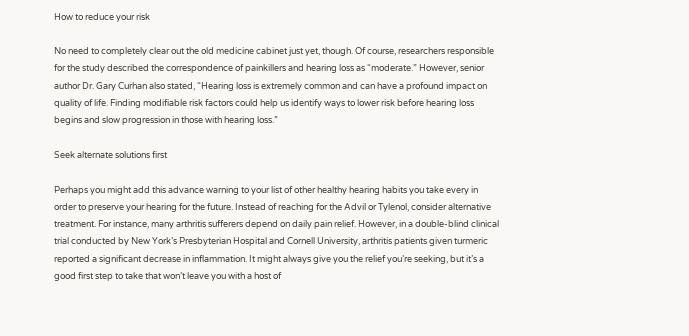How to reduce your risk

No need to completely clear out the old medicine cabinet just yet, though. Of course, researchers responsible for the study described the correspondence of painkillers and hearing loss as “moderate.” However, senior author Dr. Gary Curhan also stated, “Hearing loss is extremely common and can have a profound impact on quality of life. Finding modifiable risk factors could help us identify ways to lower risk before hearing loss begins and slow progression in those with hearing loss.”

Seek alternate solutions first

Perhaps you might add this advance warning to your list of other healthy hearing habits you take every in order to preserve your hearing for the future. Instead of reaching for the Advil or Tylenol, consider alternative treatment. For instance, many arthritis sufferers depend on daily pain relief. However, in a double-blind clinical trial conducted by New York’s Presbyterian Hospital and Cornell University, arthritis patients given turmeric reported a significant decrease in inflammation. It might always give you the relief you’re seeking, but it’s a good first step to take that won’t leave you with a host of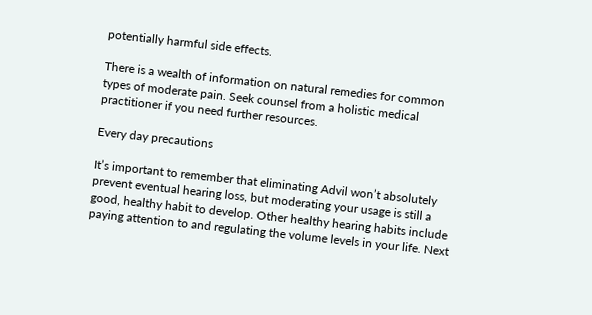potentially harmful side effects.

There is a wealth of information on natural remedies for common types of moderate pain. Seek counsel from a holistic medical practitioner if you need further resources.

Every day precautions

It’s important to remember that eliminating Advil won’t absolutely prevent eventual hearing loss, but moderating your usage is still a good, healthy habit to develop. Other healthy hearing habits include paying attention to and regulating the volume levels in your life. Next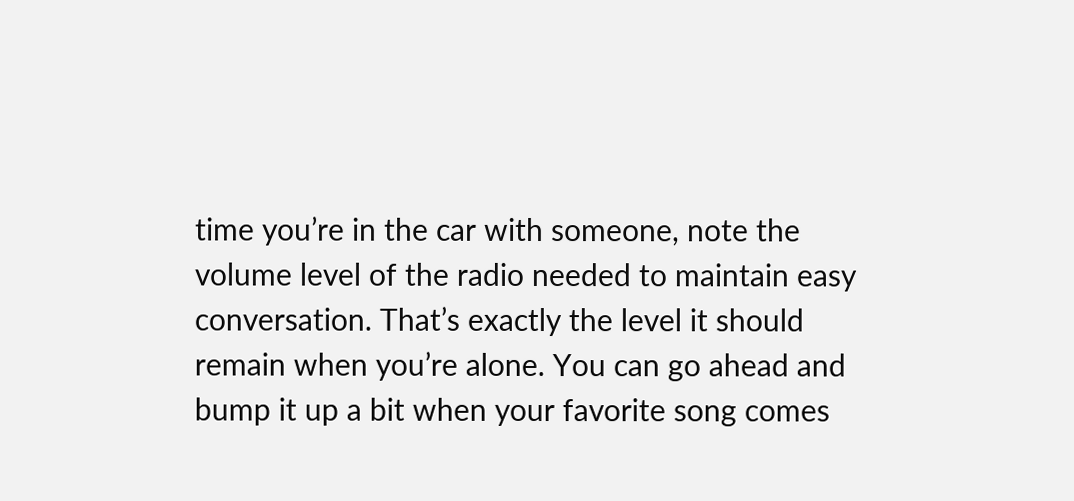time you’re in the car with someone, note the volume level of the radio needed to maintain easy conversation. That’s exactly the level it should remain when you’re alone. You can go ahead and bump it up a bit when your favorite song comes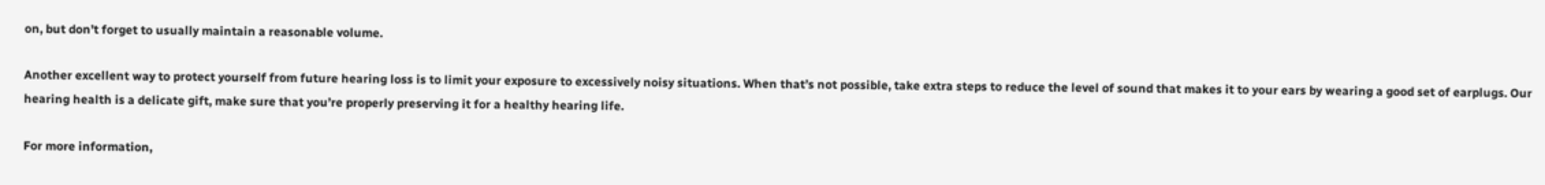on, but don’t forget to usually maintain a reasonable volume.

Another excellent way to protect yourself from future hearing loss is to limit your exposure to excessively noisy situations. When that’s not possible, take extra steps to reduce the level of sound that makes it to your ears by wearing a good set of earplugs. Our hearing health is a delicate gift, make sure that you’re properly preserving it for a healthy hearing life.

For more information,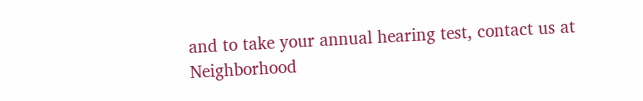and to take your annual hearing test, contact us at Neighborhood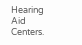Hearing Aid Centers.